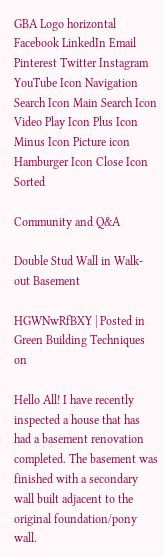GBA Logo horizontal Facebook LinkedIn Email Pinterest Twitter Instagram YouTube Icon Navigation Search Icon Main Search Icon Video Play Icon Plus Icon Minus Icon Picture icon Hamburger Icon Close Icon Sorted

Community and Q&A

Double Stud Wall in Walk-out Basement

HGWNwRfBXY | Posted in Green Building Techniques on

Hello All! I have recently inspected a house that has had a basement renovation completed. The basement was finished with a secondary wall built adjacent to the original foundation/pony wall.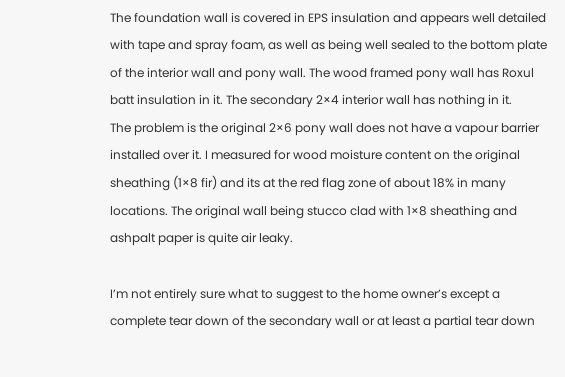The foundation wall is covered in EPS insulation and appears well detailed with tape and spray foam, as well as being well sealed to the bottom plate of the interior wall and pony wall. The wood framed pony wall has Roxul batt insulation in it. The secondary 2×4 interior wall has nothing in it.
The problem is the original 2×6 pony wall does not have a vapour barrier installed over it. I measured for wood moisture content on the original sheathing (1×8 fir) and its at the red flag zone of about 18% in many locations. The original wall being stucco clad with 1×8 sheathing and ashpalt paper is quite air leaky.

I’m not entirely sure what to suggest to the home owner’s except a complete tear down of the secondary wall or at least a partial tear down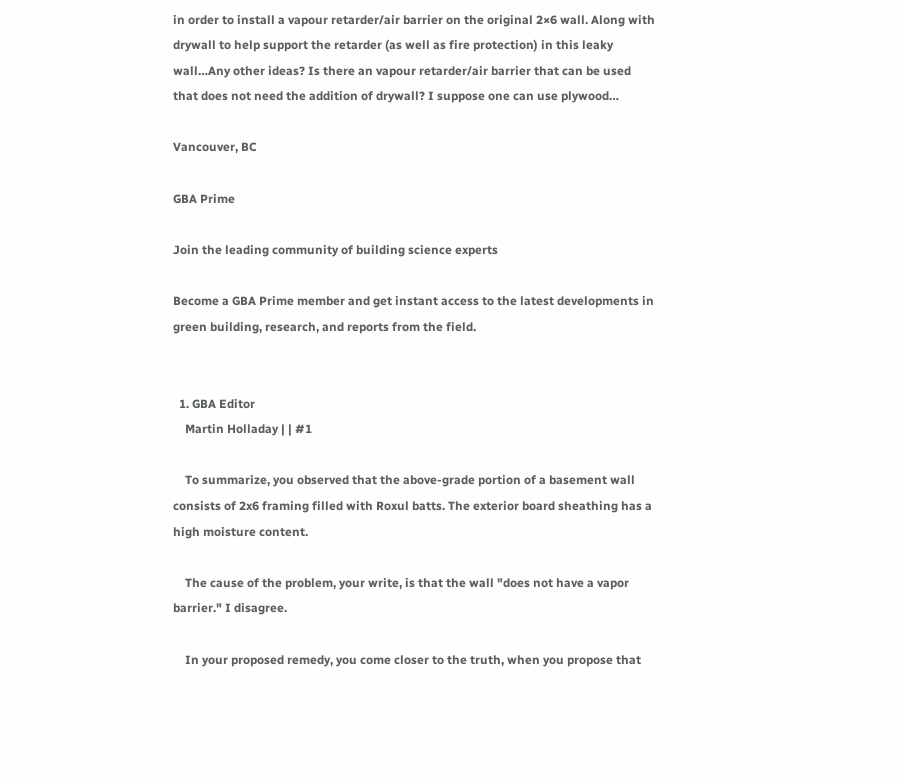in order to install a vapour retarder/air barrier on the original 2×6 wall. Along with drywall to help support the retarder (as well as fire protection) in this leaky wall…Any other ideas? Is there an vapour retarder/air barrier that can be used that does not need the addition of drywall? I suppose one can use plywood…

Vancouver, BC

GBA Prime

Join the leading community of building science experts

Become a GBA Prime member and get instant access to the latest developments in green building, research, and reports from the field.


  1. GBA Editor
    Martin Holladay | | #1

    To summarize, you observed that the above-grade portion of a basement wall consists of 2x6 framing filled with Roxul batts. The exterior board sheathing has a high moisture content.

    The cause of the problem, your write, is that the wall "does not have a vapor barrier." I disagree.

    In your proposed remedy, you come closer to the truth, when you propose that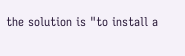the solution is "to install a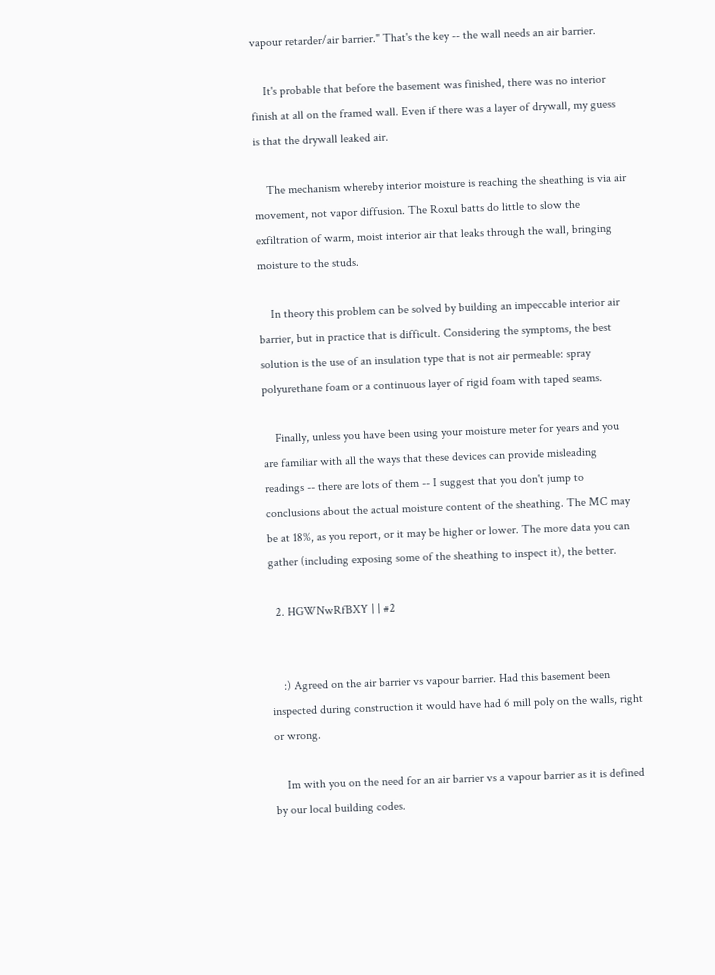vapour retarder/air barrier." That's the key -- the wall needs an air barrier.

    It's probable that before the basement was finished, there was no interior finish at all on the framed wall. Even if there was a layer of drywall, my guess is that the drywall leaked air.

    The mechanism whereby interior moisture is reaching the sheathing is via air movement, not vapor diffusion. The Roxul batts do little to slow the exfiltration of warm, moist interior air that leaks through the wall, bringing moisture to the studs.

    In theory this problem can be solved by building an impeccable interior air barrier, but in practice that is difficult. Considering the symptoms, the best solution is the use of an insulation type that is not air permeable: spray polyurethane foam or a continuous layer of rigid foam with taped seams.

    Finally, unless you have been using your moisture meter for years and you are familiar with all the ways that these devices can provide misleading readings -- there are lots of them -- I suggest that you don't jump to conclusions about the actual moisture content of the sheathing. The MC may be at 18%, as you report, or it may be higher or lower. The more data you can gather (including exposing some of the sheathing to inspect it), the better.

  2. HGWNwRfBXY | | #2


    :) Agreed on the air barrier vs vapour barrier. Had this basement been inspected during construction it would have had 6 mill poly on the walls, right or wrong.

    Im with you on the need for an air barrier vs a vapour barrier as it is defined by our local building codes.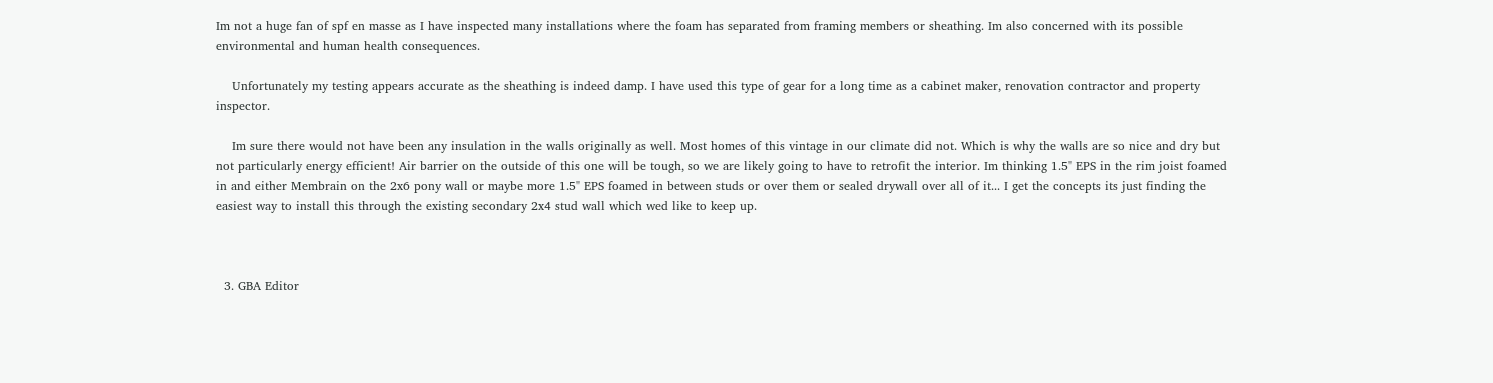Im not a huge fan of spf en masse as I have inspected many installations where the foam has separated from framing members or sheathing. Im also concerned with its possible environmental and human health consequences.

    Unfortunately my testing appears accurate as the sheathing is indeed damp. I have used this type of gear for a long time as a cabinet maker, renovation contractor and property inspector.

    Im sure there would not have been any insulation in the walls originally as well. Most homes of this vintage in our climate did not. Which is why the walls are so nice and dry but not particularly energy efficient! Air barrier on the outside of this one will be tough, so we are likely going to have to retrofit the interior. Im thinking 1.5" EPS in the rim joist foamed in and either Membrain on the 2x6 pony wall or maybe more 1.5" EPS foamed in between studs or over them or sealed drywall over all of it... I get the concepts its just finding the easiest way to install this through the existing secondary 2x4 stud wall which wed like to keep up.



  3. GBA Editor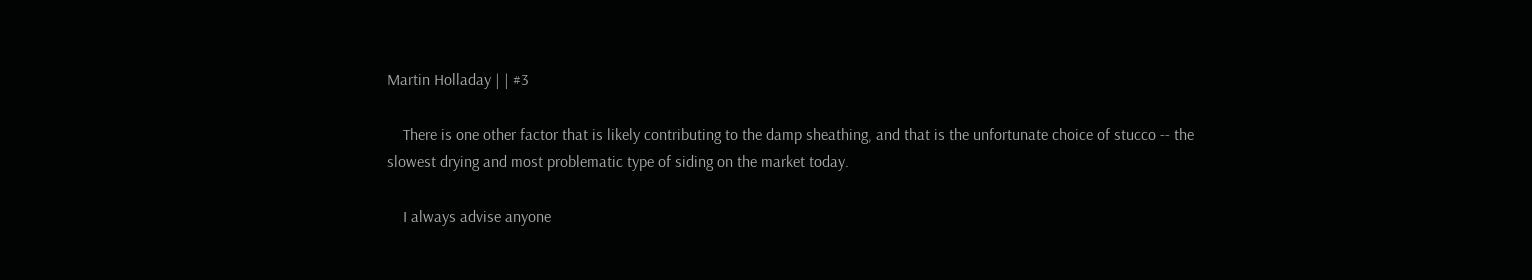Martin Holladay | | #3

    There is one other factor that is likely contributing to the damp sheathing, and that is the unfortunate choice of stucco -- the slowest drying and most problematic type of siding on the market today.

    I always advise anyone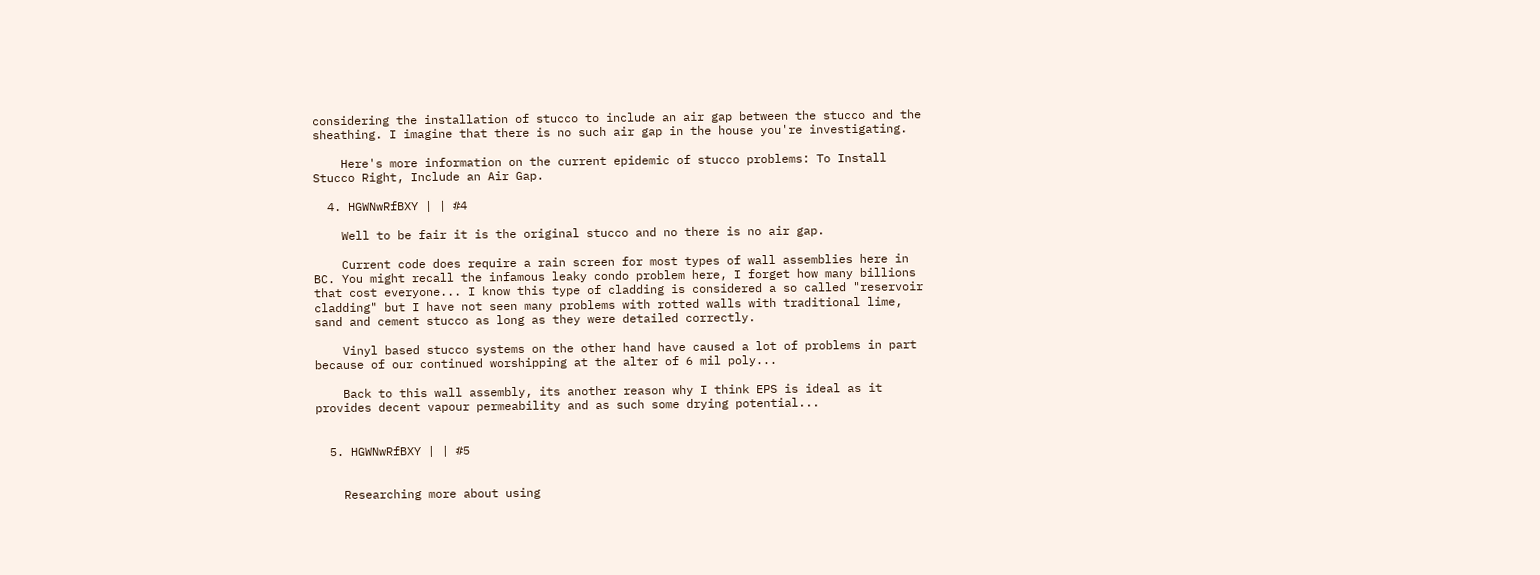considering the installation of stucco to include an air gap between the stucco and the sheathing. I imagine that there is no such air gap in the house you're investigating.

    Here's more information on the current epidemic of stucco problems: To Install Stucco Right, Include an Air Gap.

  4. HGWNwRfBXY | | #4

    Well to be fair it is the original stucco and no there is no air gap.

    Current code does require a rain screen for most types of wall assemblies here in BC. You might recall the infamous leaky condo problem here, I forget how many billions that cost everyone... I know this type of cladding is considered a so called "reservoir cladding" but I have not seen many problems with rotted walls with traditional lime, sand and cement stucco as long as they were detailed correctly.

    Vinyl based stucco systems on the other hand have caused a lot of problems in part because of our continued worshipping at the alter of 6 mil poly...

    Back to this wall assembly, its another reason why I think EPS is ideal as it provides decent vapour permeability and as such some drying potential...


  5. HGWNwRfBXY | | #5


    Researching more about using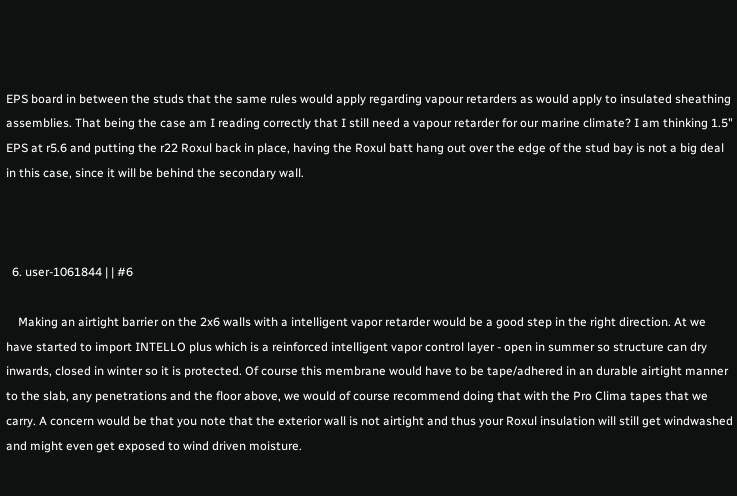EPS board in between the studs that the same rules would apply regarding vapour retarders as would apply to insulated sheathing assemblies. That being the case am I reading correctly that I still need a vapour retarder for our marine climate? I am thinking 1.5" EPS at r5.6 and putting the r22 Roxul back in place, having the Roxul batt hang out over the edge of the stud bay is not a big deal in this case, since it will be behind the secondary wall.



  6. user-1061844 | | #6

    Making an airtight barrier on the 2x6 walls with a intelligent vapor retarder would be a good step in the right direction. At we have started to import INTELLO plus which is a reinforced intelligent vapor control layer - open in summer so structure can dry inwards, closed in winter so it is protected. Of course this membrane would have to be tape/adhered in an durable airtight manner to the slab, any penetrations and the floor above, we would of course recommend doing that with the Pro Clima tapes that we carry. A concern would be that you note that the exterior wall is not airtight and thus your Roxul insulation will still get windwashed and might even get exposed to wind driven moisture.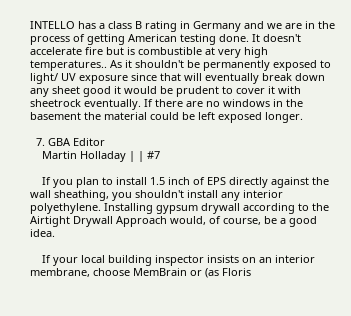INTELLO has a class B rating in Germany and we are in the process of getting American testing done. It doesn't accelerate fire but is combustible at very high temperatures.. As it shouldn't be permanently exposed to light/ UV exposure since that will eventually break down any sheet good it would be prudent to cover it with sheetrock eventually. If there are no windows in the basement the material could be left exposed longer.

  7. GBA Editor
    Martin Holladay | | #7

    If you plan to install 1.5 inch of EPS directly against the wall sheathing, you shouldn't install any interior polyethylene. Installing gypsum drywall according to the Airtight Drywall Approach would, of course, be a good idea.

    If your local building inspector insists on an interior membrane, choose MemBrain or (as Floris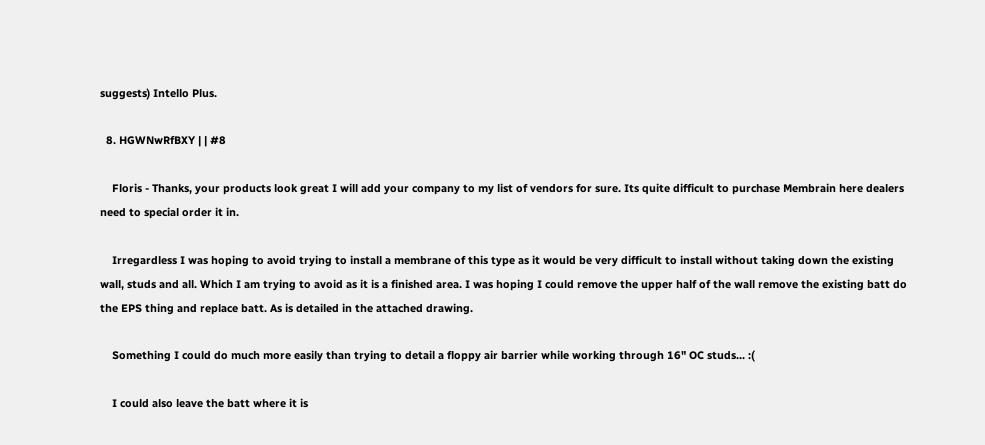suggests) Intello Plus.

  8. HGWNwRfBXY | | #8

    Floris - Thanks, your products look great I will add your company to my list of vendors for sure. Its quite difficult to purchase Membrain here dealers need to special order it in.

    Irregardless I was hoping to avoid trying to install a membrane of this type as it would be very difficult to install without taking down the existing wall, studs and all. Which I am trying to avoid as it is a finished area. I was hoping I could remove the upper half of the wall remove the existing batt do the EPS thing and replace batt. As is detailed in the attached drawing.

    Something I could do much more easily than trying to detail a floppy air barrier while working through 16" OC studs... :(

    I could also leave the batt where it is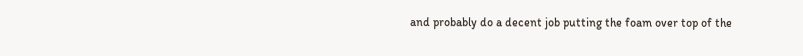and probably do a decent job putting the foam over top of the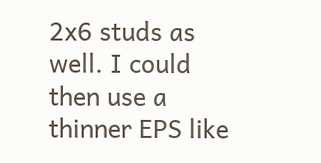2x6 studs as well. I could then use a thinner EPS like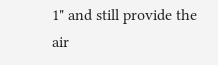1" and still provide the air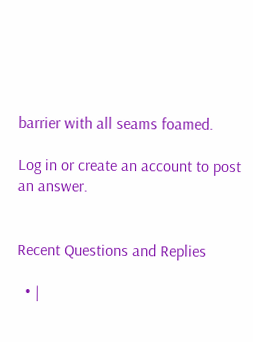barrier with all seams foamed.

Log in or create an account to post an answer.


Recent Questions and Replies

  • |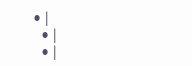• |
  • |
  • |